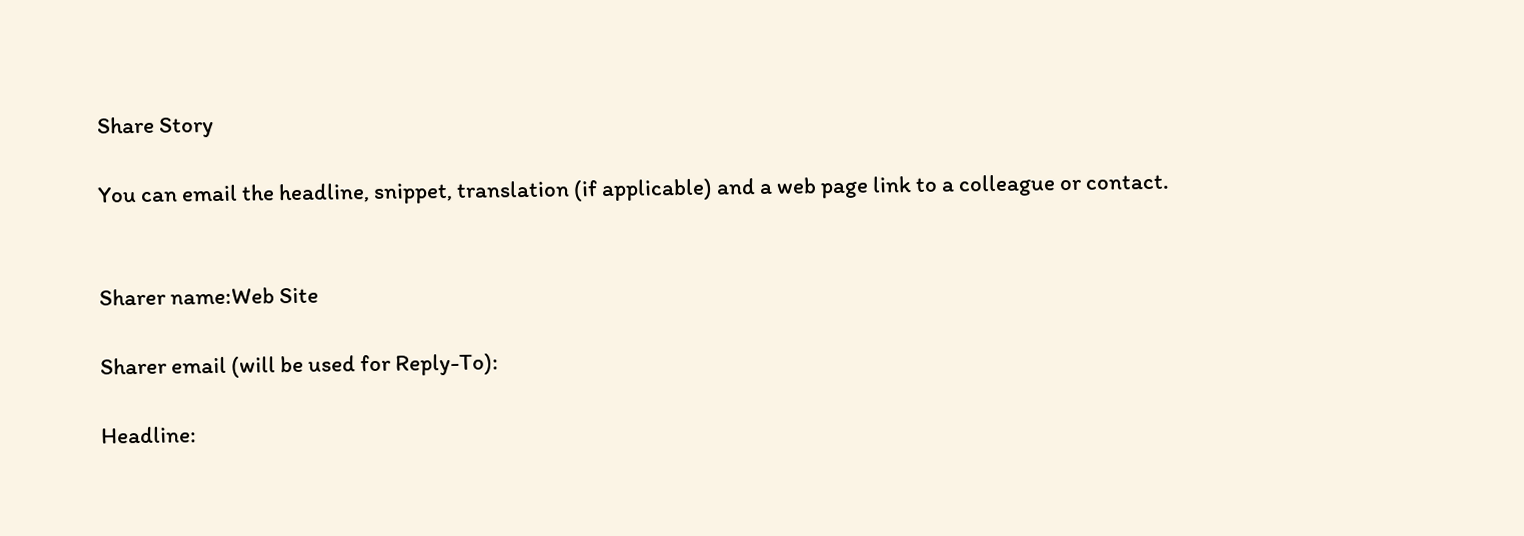Share Story

You can email the headline, snippet, translation (if applicable) and a web page link to a colleague or contact.


Sharer name:Web Site

Sharer email (will be used for Reply-To):

Headline: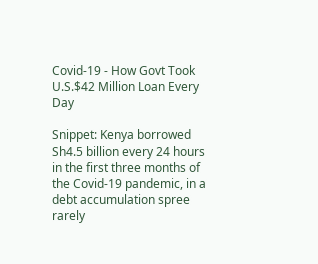Covid-19 - How Govt Took U.S.$42 Million Loan Every Day

Snippet: Kenya borrowed Sh4.5 billion every 24 hours in the first three months of the Covid-19 pandemic, in a debt accumulation spree rarely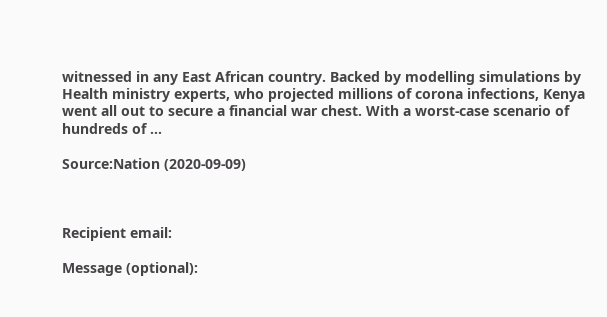witnessed in any East African country. Backed by modelling simulations by Health ministry experts, who projected millions of corona infections, Kenya went all out to secure a financial war chest. With a worst-case scenario of hundreds of ...

Source:Nation (2020-09-09)



Recipient email:

Message (optional):